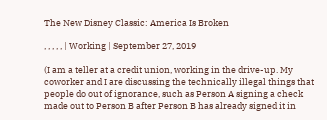The New Disney Classic: America Is Broken

, , , , , | Working | September 27, 2019

(I am a teller at a credit union, working in the drive-up. My coworker and I are discussing the technically illegal things that people do out of ignorance, such as Person A signing a check made out to Person B after Person B has already signed it in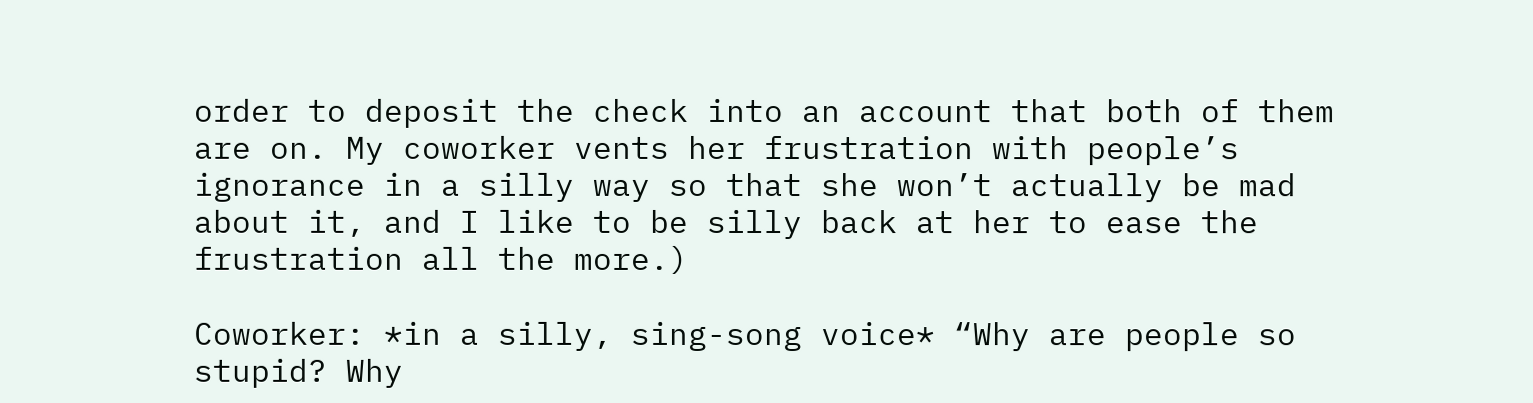order to deposit the check into an account that both of them are on. My coworker vents her frustration with people’s ignorance in a silly way so that she won’t actually be mad about it, and I like to be silly back at her to ease the frustration all the more.)

Coworker: *in a silly, sing-song voice* “Why are people so stupid? Why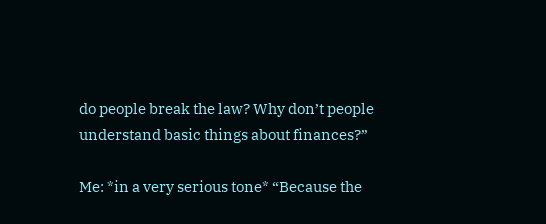do people break the law? Why don’t people understand basic things about finances?”

Me: *in a very serious tone* “Because the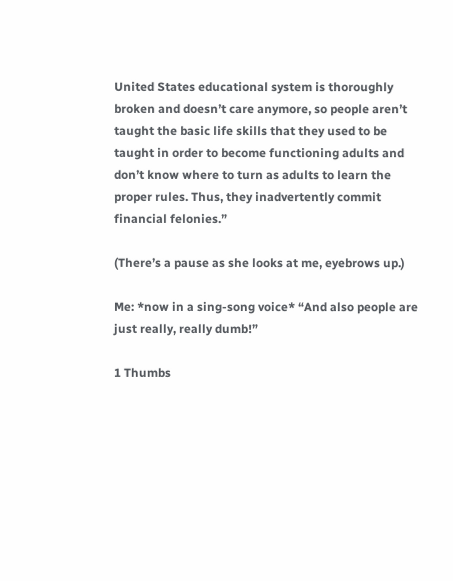United States educational system is thoroughly broken and doesn’t care anymore, so people aren’t taught the basic life skills that they used to be taught in order to become functioning adults and don’t know where to turn as adults to learn the proper rules. Thus, they inadvertently commit financial felonies.”

(There’s a pause as she looks at me, eyebrows up.)

Me: *now in a sing-song voice* “And also people are just really, really dumb!”

1 Thumbs